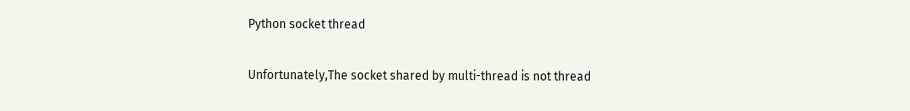Python socket thread

Unfortunately,The socket shared by multi-thread is not thread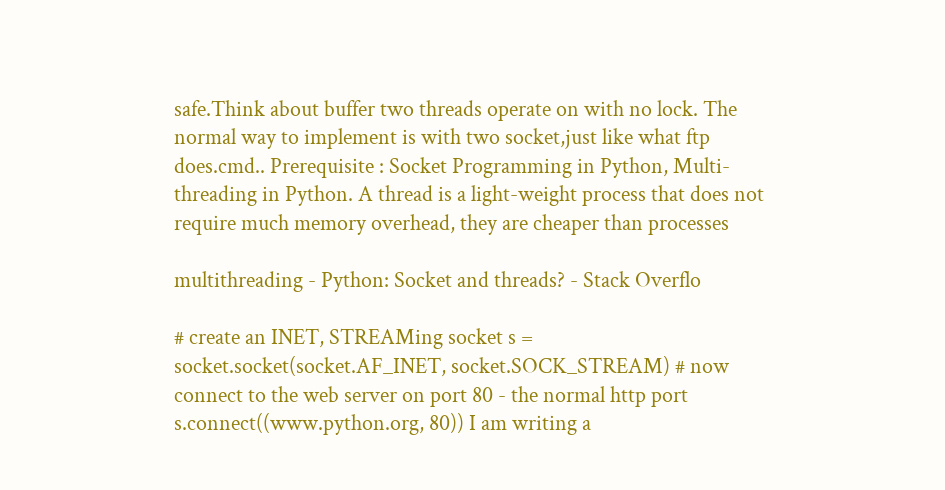safe.Think about buffer two threads operate on with no lock. The normal way to implement is with two socket,just like what ftp does.cmd.. Prerequisite : Socket Programming in Python, Multi-threading in Python. A thread is a light-weight process that does not require much memory overhead, they are cheaper than processes

multithreading - Python: Socket and threads? - Stack Overflo

# create an INET, STREAMing socket s = socket.socket(socket.AF_INET, socket.SOCK_STREAM) # now connect to the web server on port 80 - the normal http port s.connect((www.python.org, 80)) I am writing a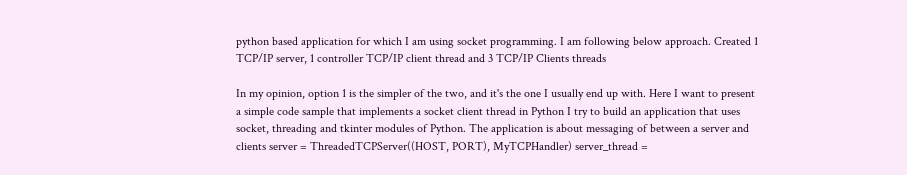python based application for which I am using socket programming. I am following below approach. Created 1 TCP/IP server, 1 controller TCP/IP client thread and 3 TCP/IP Clients threads

In my opinion, option 1 is the simpler of the two, and it's the one I usually end up with. Here I want to present a simple code sample that implements a socket client thread in Python I try to build an application that uses socket, threading and tkinter modules of Python. The application is about messaging of between a server and clients server = ThreadedTCPServer((HOST, PORT), MyTCPHandler) server_thread =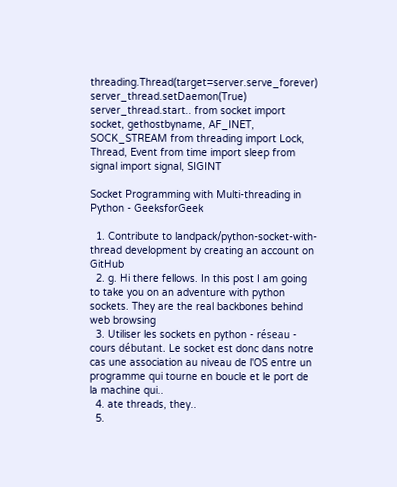threading.Thread(target=server.serve_forever) server_thread.setDaemon(True) server_thread.start.. from socket import socket, gethostbyname, AF_INET, SOCK_STREAM from threading import Lock, Thread, Event from time import sleep from signal import signal, SIGINT

Socket Programming with Multi-threading in Python - GeeksforGeek

  1. Contribute to landpack/python-socket-with-thread development by creating an account on GitHub
  2. g. Hi there fellows. In this post I am going to take you on an adventure with python sockets. They are the real backbones behind web browsing
  3. Utiliser les sockets en python - réseau - cours débutant. Le socket est donc dans notre cas une association au niveau de l'OS entre un programme qui tourne en boucle et le port de la machine qui..
  4. ate threads, they..
  5.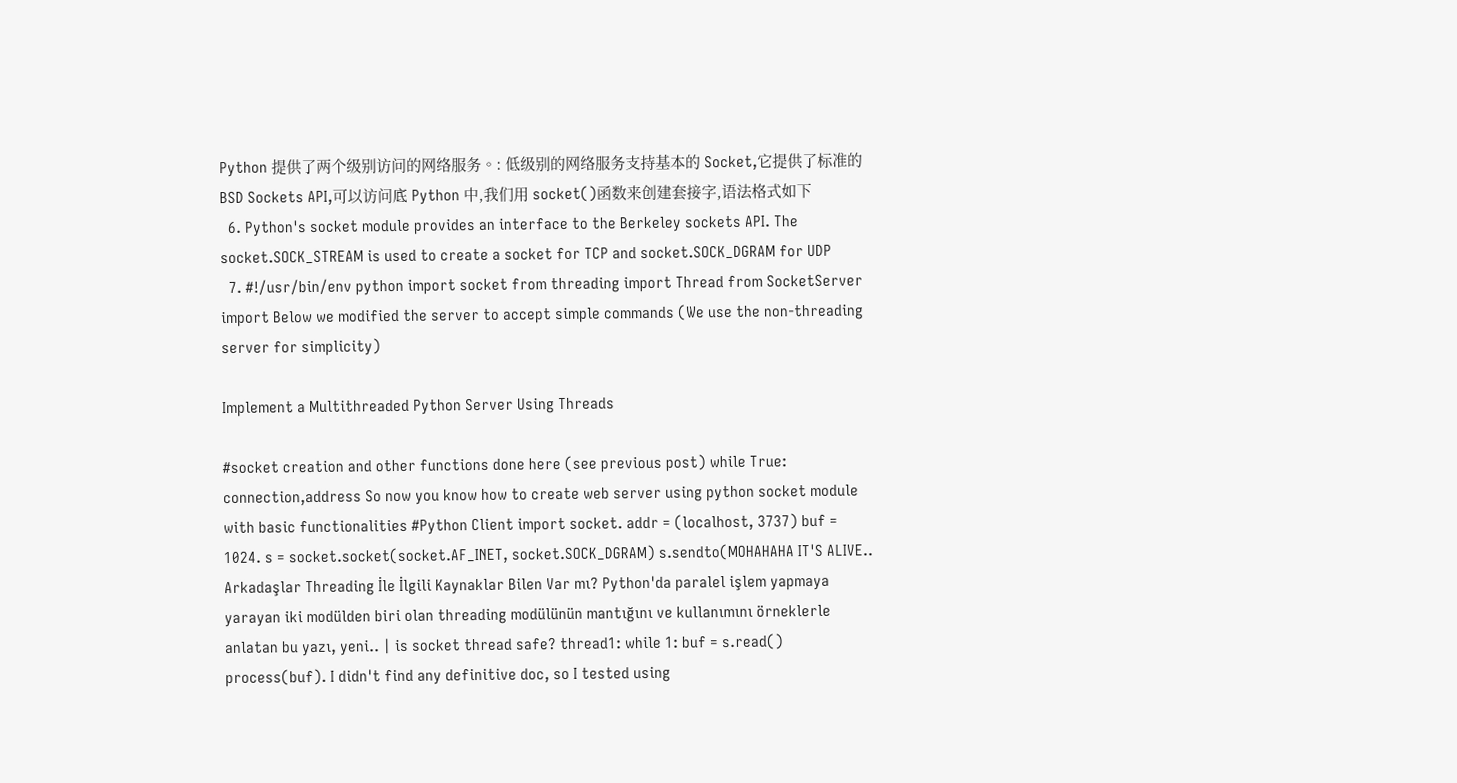Python 提供了两个级别访问的网络服务。: 低级别的网络服务支持基本的 Socket,它提供了标准的 BSD Sockets API,可以访问底 Python 中,我们用 socket()函数来创建套接字,语法格式如下
  6. Python's socket module provides an interface to the Berkeley sockets API. The socket.SOCK_STREAM is used to create a socket for TCP and socket.SOCK_DGRAM for UDP
  7. #!/usr/bin/env python import socket from threading import Thread from SocketServer import Below we modified the server to accept simple commands (We use the non-threading server for simplicity)

Implement a Multithreaded Python Server Using Threads

#socket creation and other functions done here (see previous post) while True: connection,address So now you know how to create web server using python socket module with basic functionalities #Python Client import socket. addr = (localhost, 3737) buf = 1024. s = socket.socket(socket.AF_INET, socket.SOCK_DGRAM) s.sendto(MOHAHAHA IT'S ALIVE.. Arkadaşlar Threading İle İlgili Kaynaklar Bilen Var mı? Python'da paralel işlem yapmaya yarayan iki modülden biri olan threading modülünün mantığını ve kullanımını örneklerle anlatan bu yazı, yeni.. | is socket thread safe? thread1: while 1: buf = s.read() process(buf). I didn't find any definitive doc, so I tested using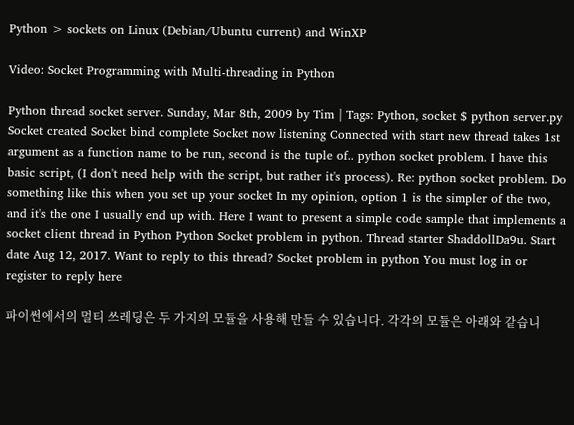Python > sockets on Linux (Debian/Ubuntu current) and WinXP

Video: Socket Programming with Multi-threading in Python

Python thread socket server. Sunday, Mar 8th, 2009 by Tim | Tags: Python, socket $ python server.py Socket created Socket bind complete Socket now listening Connected with start new thread takes 1st argument as a function name to be run, second is the tuple of.. python socket problem. I have this basic script, (I don't need help with the script, but rather it's process). Re: python socket problem. Do something like this when you set up your socket In my opinion, option 1 is the simpler of the two, and it's the one I usually end up with. Here I want to present a simple code sample that implements a socket client thread in Python Python Socket problem in python. Thread starter ShaddollDa9u. Start date Aug 12, 2017. Want to reply to this thread? Socket problem in python You must log in or register to reply here

파이썬에서의 멀티 쓰레딩은 두 가지의 모듈을 사용해 만들 수 있습니다. 각각의 모듈은 아래와 같습니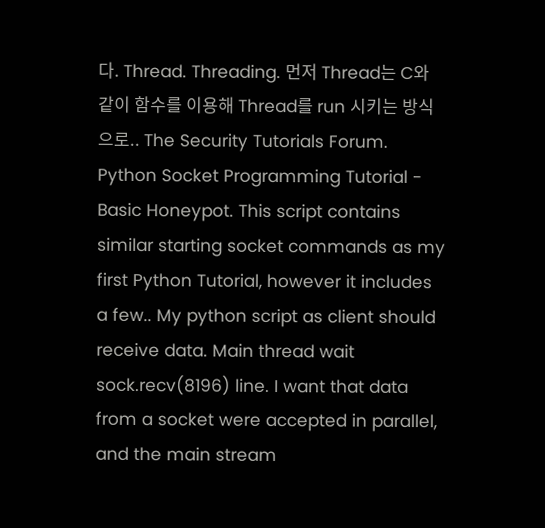다. Thread. Threading. 먼저 Thread는 C와 같이 함수를 이용해 Thread를 run 시키는 방식으로.. The Security Tutorials Forum. Python Socket Programming Tutorial - Basic Honeypot. This script contains similar starting socket commands as my first Python Tutorial, however it includes a few.. My python script as client should receive data. Main thread wait sock.recv(8196) line. I want that data from a socket were accepted in parallel, and the main stream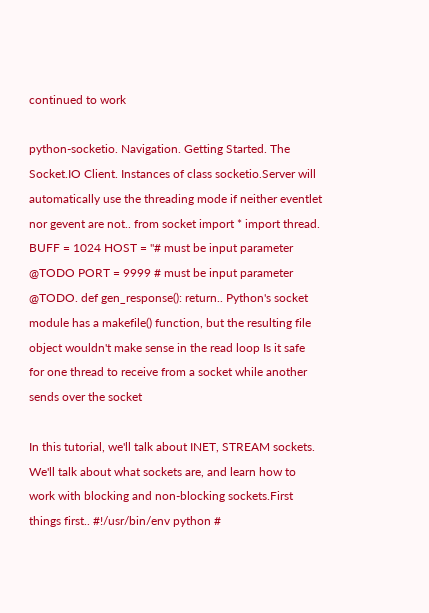continued to work

python-socketio. Navigation. Getting Started. The Socket.IO Client. Instances of class socketio.Server will automatically use the threading mode if neither eventlet nor gevent are not.. from socket import * import thread. BUFF = 1024 HOST = ''# must be input parameter @TODO PORT = 9999 # must be input parameter @TODO. def gen_response(): return.. Python's socket module has a makefile() function, but the resulting file object wouldn't make sense in the read loop Is it safe for one thread to receive from a socket while another sends over the socket

In this tutorial, we'll talk about INET, STREAM sockets. We'll talk about what sockets are, and learn how to work with blocking and non-blocking sockets.First things first.. #!/usr/bin/env python #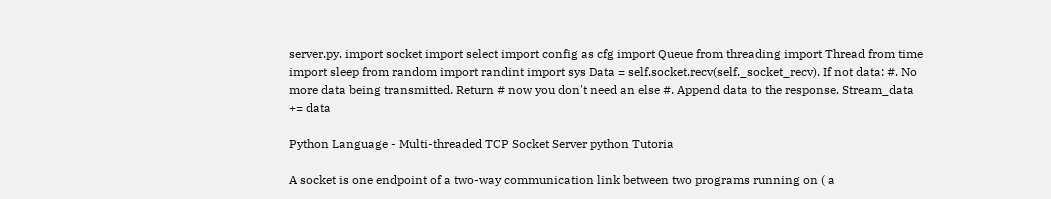server.py. import socket import select import config as cfg import Queue from threading import Thread from time import sleep from random import randint import sys Data = self.socket.recv(self._socket_recv). If not data: #. No more data being transmitted. Return # now you don't need an else #. Append data to the response. Stream_data += data

Python Language - Multi-threaded TCP Socket Server python Tutoria

A socket is one endpoint of a two-way communication link between two programs running on ( a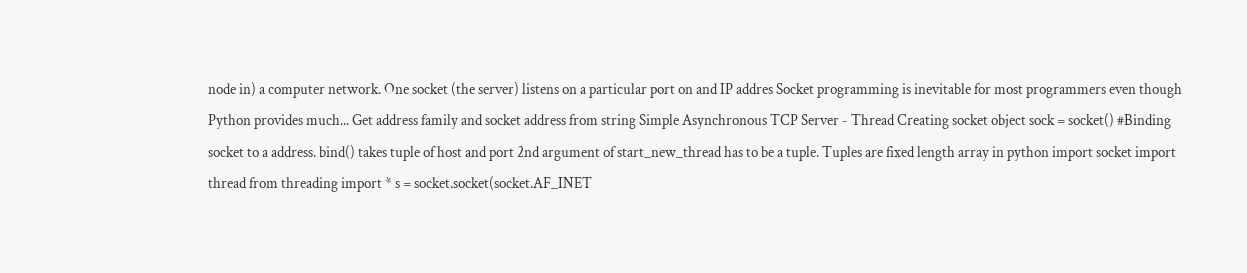node in) a computer network. One socket (the server) listens on a particular port on and IP addres Socket programming is inevitable for most programmers even though Python provides much... Get address family and socket address from string Simple Asynchronous TCP Server - Thread Creating socket object sock = socket() #Binding socket to a address. bind() takes tuple of host and port 2nd argument of start_new_thread has to be a tuple. Tuples are fixed length array in python import socket import thread from threading import * s = socket.socket(socket.AF_INET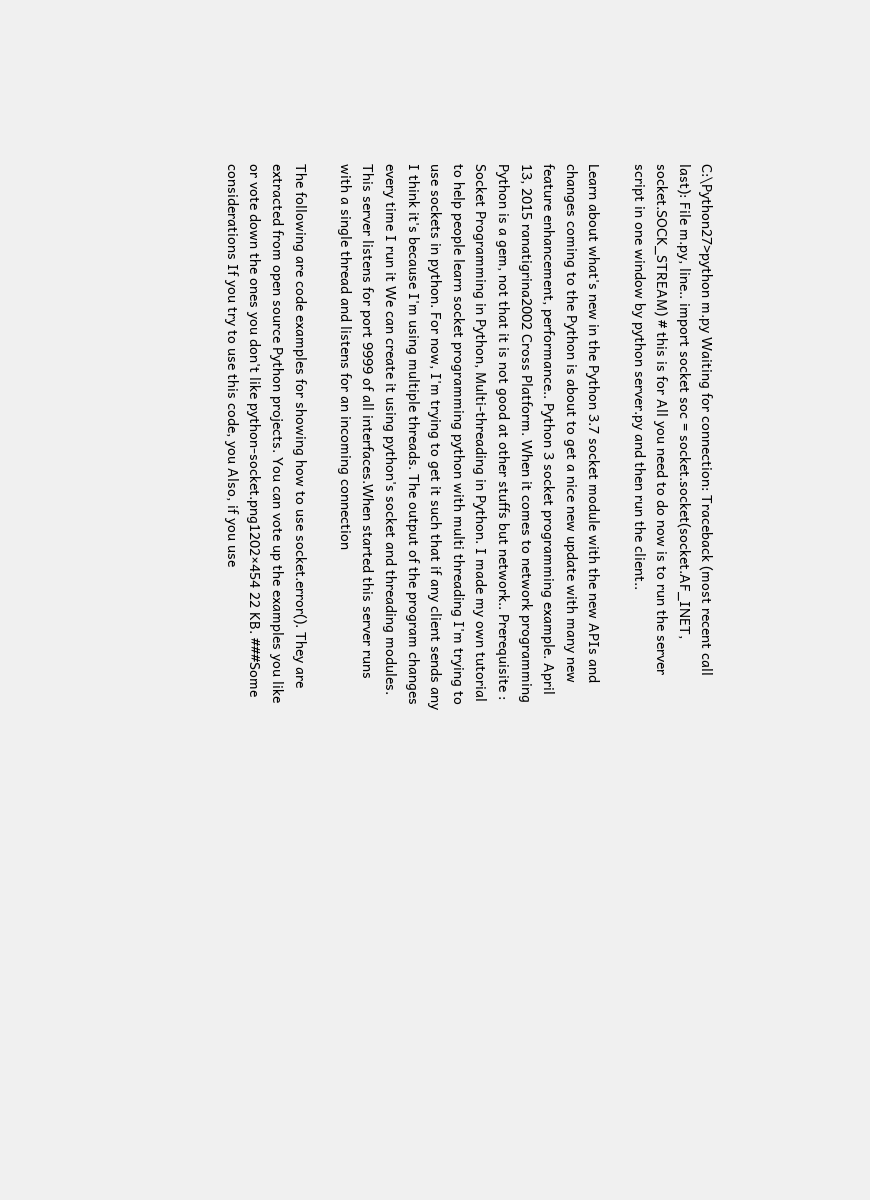C:\Python27>python m.py Waiting for connection: Traceback (most recent call last): File m.py, line.. import socket soc = socket.socket(socket.AF_INET, socket.SOCK_STREAM) # this is for All you need to do now is to run the server script in one window by python server.py and then run the client..

Learn about what's new in the Python 3.7 socket module with the new APIs and changes coming to the Python is about to get a nice new update with many new feature enhancement, performance.. Python 3 socket programming example. April 13, 2015 ranatigrina2002 Cross Platform. When it comes to network programming Python is a gem, not that it is not good at other stuffs but network.. Prerequisite : Socket Programming in Python, Multi-threading in Python. I made my own tutorial to help people learn socket programming python with multi threading I'm trying to use sockets in python. For now, I'm trying to get it such that if any client sends any I think it's because I'm using multiple threads. The output of the program changes every time I run it We can create it using python's socket and threading modules. This server listens for port 9999 of all interfaces.When started this server runs with a single thread and listens for an incoming connection

The following are code examples for showing how to use socket.error(). They are extracted from open source Python projects. You can vote up the examples you like or vote down the ones you don't like python-socket.png1202×454 22 KB. ###Some considerations If you try to use this code, you Also, if you use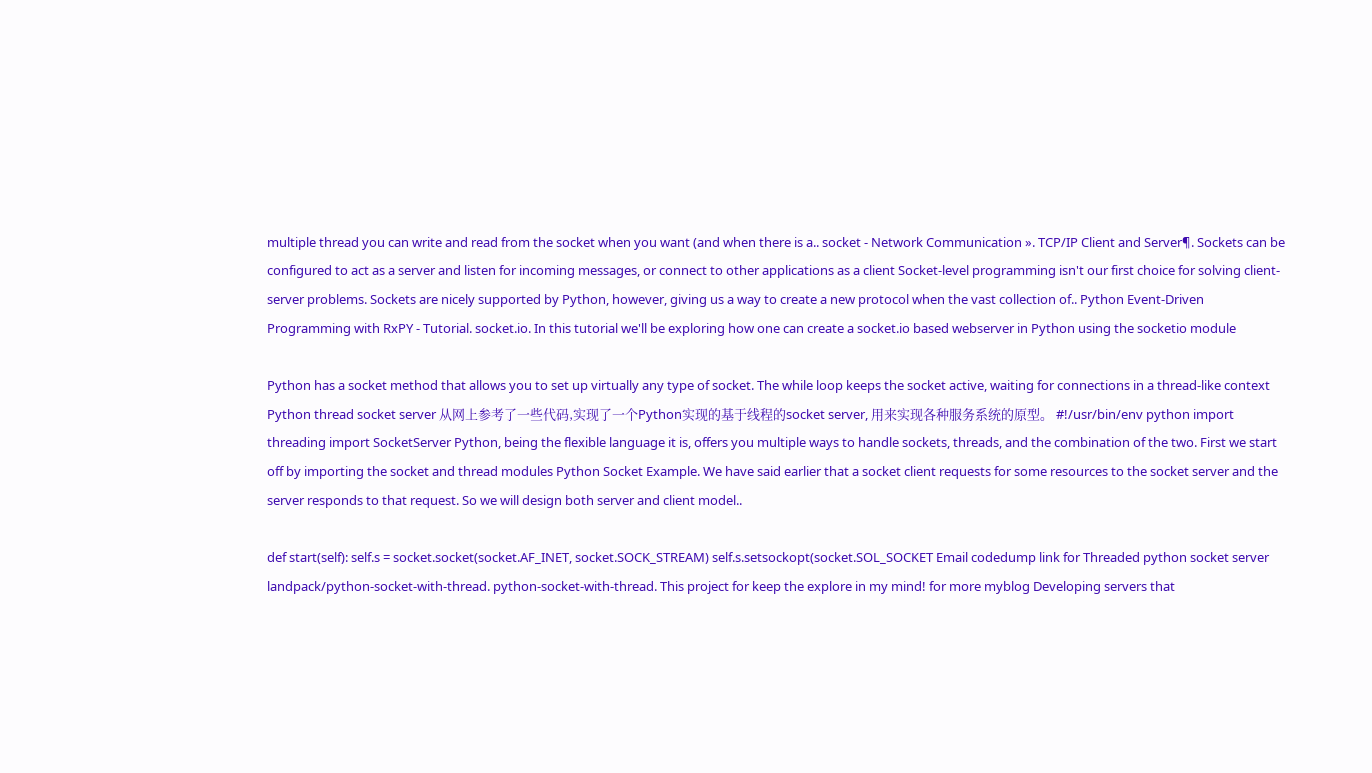multiple thread you can write and read from the socket when you want (and when there is a.. socket - Network Communication ». TCP/IP Client and Server¶. Sockets can be configured to act as a server and listen for incoming messages, or connect to other applications as a client Socket-level programming isn't our first choice for solving client-server problems. Sockets are nicely supported by Python, however, giving us a way to create a new protocol when the vast collection of.. Python Event-Driven Programming with RxPY - Tutorial. socket.io. In this tutorial we'll be exploring how one can create a socket.io based webserver in Python using the socketio module

Python has a socket method that allows you to set up virtually any type of socket. The while loop keeps the socket active, waiting for connections in a thread-like context Python thread socket server 从网上参考了一些代码,实现了一个Python实现的基于线程的socket server, 用来实现各种服务系统的原型。 #!/usr/bin/env python import threading import SocketServer Python, being the flexible language it is, offers you multiple ways to handle sockets, threads, and the combination of the two. First we start off by importing the socket and thread modules Python Socket Example. We have said earlier that a socket client requests for some resources to the socket server and the server responds to that request. So we will design both server and client model..

def start(self): self.s = socket.socket(socket.AF_INET, socket.SOCK_STREAM) self.s.setsockopt(socket.SOL_SOCKET Email codedump link for Threaded python socket server landpack/python-socket-with-thread. python-socket-with-thread. This project for keep the explore in my mind! for more myblog Developing servers that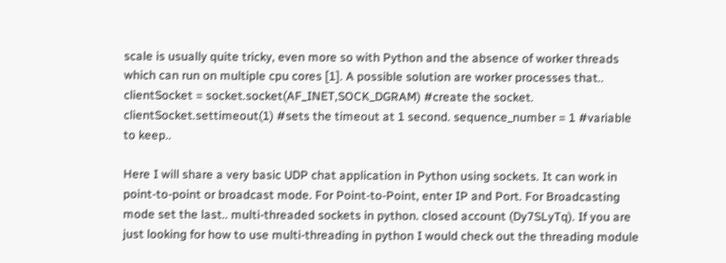scale is usually quite tricky, even more so with Python and the absence of worker threads which can run on multiple cpu cores [1]. A possible solution are worker processes that.. clientSocket = socket.socket(AF_INET,SOCK_DGRAM) #create the socket. clientSocket.settimeout(1) #sets the timeout at 1 second. sequence_number = 1 #variable to keep..

Here I will share a very basic UDP chat application in Python using sockets. It can work in point-to-point or broadcast mode. For Point-to-Point, enter IP and Port. For Broadcasting mode set the last.. multi-threaded sockets in python. closed account (Dy7SLyTq). If you are just looking for how to use multi-threading in python I would check out the threading module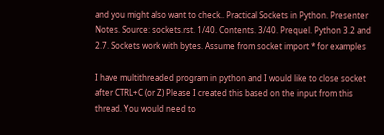and you might also want to check.. Practical Sockets in Python. Presenter Notes. Source: sockets.rst. 1/40. Contents. 3/40. Prequel. Python 3.2 and 2.7. Sockets work with bytes. Assume from socket import * for examples

I have multithreaded program in python and I would like to close socket after CTRL+C (or Z) Please I created this based on the input from this thread. You would need to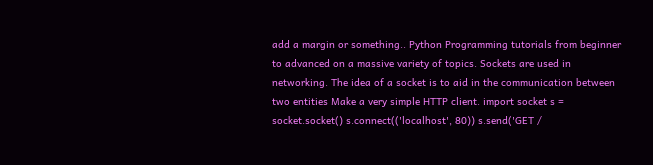add a margin or something.. Python Programming tutorials from beginner to advanced on a massive variety of topics. Sockets are used in networking. The idea of a socket is to aid in the communication between two entities Make a very simple HTTP client. import socket s = socket.socket() s.connect(('localhost', 80)) s.send('GET /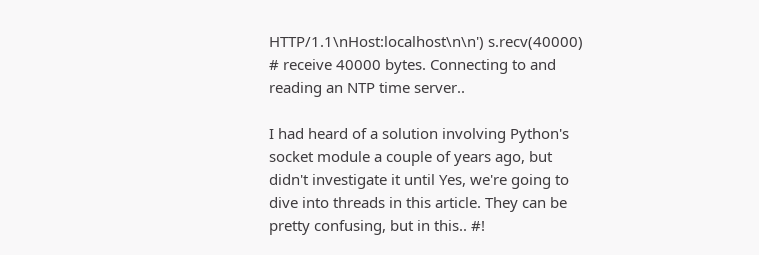HTTP/1.1\nHost:localhost\n\n') s.recv(40000) # receive 40000 bytes. Connecting to and reading an NTP time server..

I had heard of a solution involving Python's socket module a couple of years ago, but didn't investigate it until Yes, we're going to dive into threads in this article. They can be pretty confusing, but in this.. #!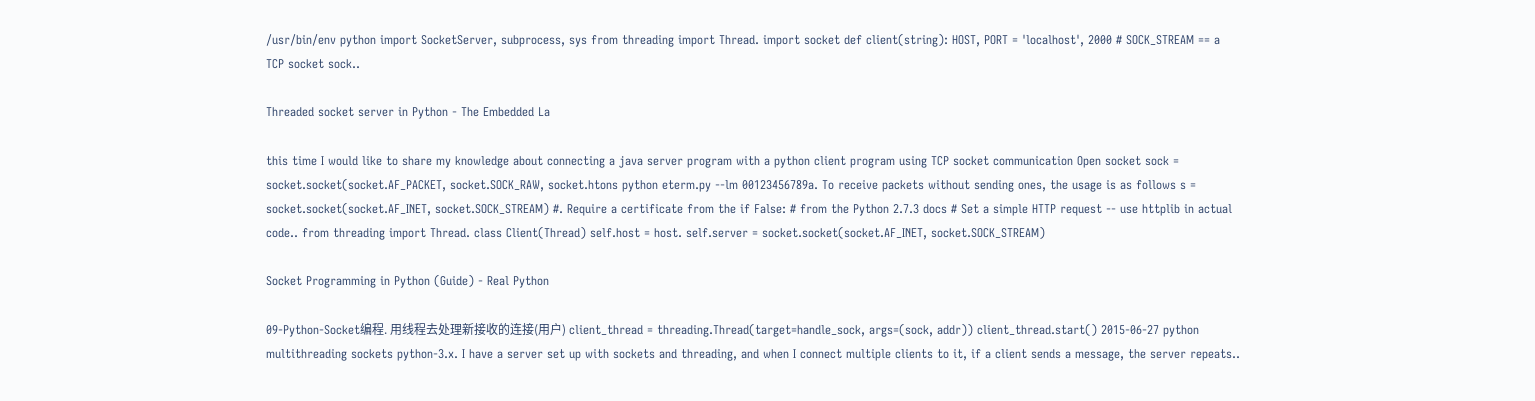/usr/bin/env python import SocketServer, subprocess, sys from threading import Thread. import socket def client(string): HOST, PORT = 'localhost', 2000 # SOCK_STREAM == a TCP socket sock..

Threaded socket server in Python - The Embedded La

this time I would like to share my knowledge about connecting a java server program with a python client program using TCP socket communication Open socket sock = socket.socket(socket.AF_PACKET, socket.SOCK_RAW, socket.htons python eterm.py --lm 00123456789a. To receive packets without sending ones, the usage is as follows s = socket.socket(socket.AF_INET, socket.SOCK_STREAM) #. Require a certificate from the if False: # from the Python 2.7.3 docs # Set a simple HTTP request -- use httplib in actual code.. from threading import Thread. class Client(Thread) self.host = host. self.server = socket.socket(socket.AF_INET, socket.SOCK_STREAM)

Socket Programming in Python (Guide) - Real Python

09-Python-Socket编程. 用线程去处理新接收的连接(用户) client_thread = threading.Thread(target=handle_sock, args=(sock, addr)) client_thread.start() 2015-06-27 python multithreading sockets python-3.x. I have a server set up with sockets and threading, and when I connect multiple clients to it, if a client sends a message, the server repeats..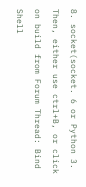8. socket(socket. 6 or Python 3. Then, either use ctrl+B, or click on build from Forum Thread: Bind Shell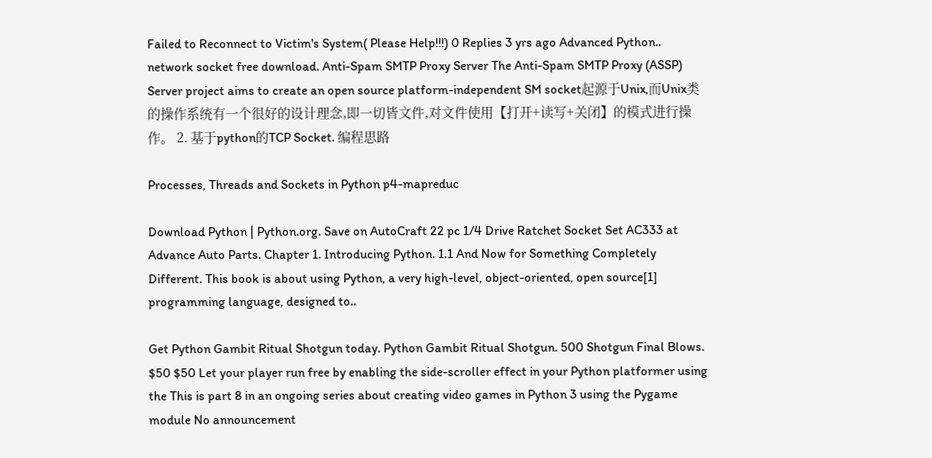Failed to Reconnect to Victim's System( Please Help!!!) 0 Replies 3 yrs ago Advanced Python.. network socket free download. Anti-Spam SMTP Proxy Server The Anti-Spam SMTP Proxy (ASSP) Server project aims to create an open source platform-independent SM socket起源于Unix,而Unix类的操作系统有一个很好的设计理念,即一切皆文件,对文件使用【打开+读写+关闭】的模式进行操作。 2. 基于python的TCP Socket. 编程思路

Processes, Threads and Sockets in Python p4-mapreduc

Download Python | Python.org. Save on AutoCraft 22 pc 1/4 Drive Ratchet Socket Set AC333 at Advance Auto Parts. Chapter 1. Introducing Python. 1.1 And Now for Something Completely Different. This book is about using Python, a very high-level, object-oriented, open source[1] programming language, designed to..

Get Python Gambit Ritual Shotgun today. Python Gambit Ritual Shotgun. 500 Shotgun Final Blows. $50 $50 Let your player run free by enabling the side-scroller effect in your Python platformer using the This is part 8 in an ongoing series about creating video games in Python 3 using the Pygame module No announcement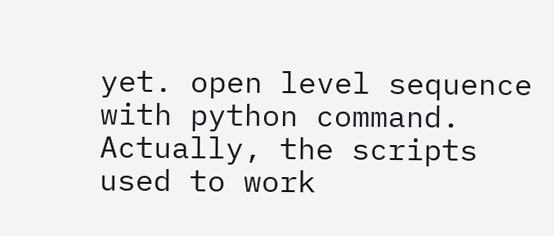yet. open level sequence with python command. Actually, the scripts used to work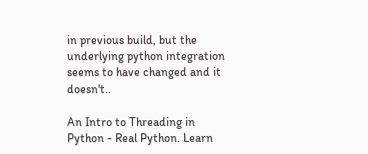in previous build, but the underlying python integration seems to have changed and it doesn't..

An Intro to Threading in Python - Real Python. Learn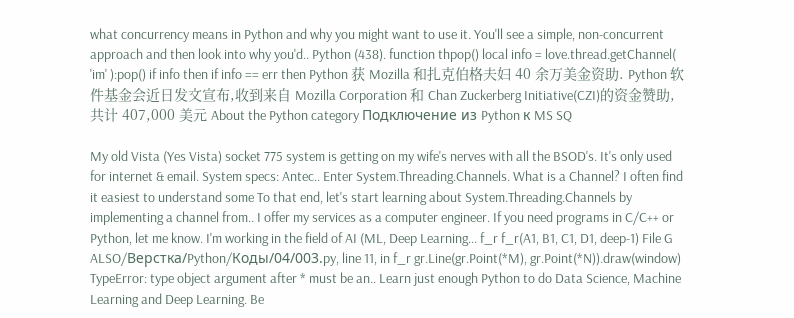what concurrency means in Python and why you might want to use it. You'll see a simple, non-concurrent approach and then look into why you'd.. Python (438). function thpop() local info = love.thread.getChannel( 'im' ):pop() if info then if info == err then Python 获 Mozilla 和扎克伯格夫妇 40 余万美金资助. Python 软件基金会近日发文宣布,收到来自 Mozilla Corporation 和 Chan Zuckerberg Initiative(CZI)的资金赞助,共计 407,000 美元 About the Python category Подключение из Python к MS SQ

My old Vista (Yes Vista) socket 775 system is getting on my wife's nerves with all the BSOD's. It's only used for internet & email. System specs: Antec.. Enter System.Threading.Channels. What is a Channel? I often find it easiest to understand some To that end, let's start learning about System.Threading.Channels by implementing a channel from.. I offer my services as a computer engineer. If you need programs in C/C++ or Python, let me know. I'm working in the field of AI (ML, Deep Learning... f_r f_r(A1, B1, C1, D1, deep-1) File G ALSO/Верстка/Python/Коды/04/003.py, line 11, in f_r gr.Line(gr.Point(*M), gr.Point(*N)).draw(window) TypeError: type object argument after * must be an.. Learn just enough Python to do Data Science, Machine Learning and Deep Learning. Be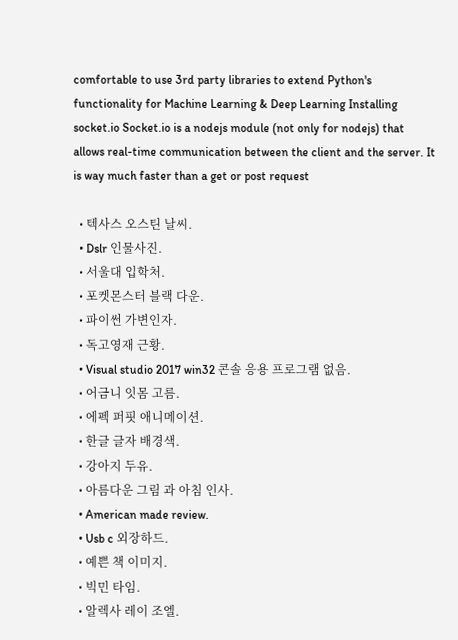comfortable to use 3rd party libraries to extend Python's functionality for Machine Learning & Deep Learning Installing socket.io Socket.io is a nodejs module (not only for nodejs) that allows real-time communication between the client and the server. It is way much faster than a get or post request

  • 텍사스 오스틴 날씨.
  • Dslr 인물사진.
  • 서울대 입학처.
  • 포켓몬스터 블랙 다운.
  • 파이썬 가변인자.
  • 독고영재 근황.
  • Visual studio 2017 win32 콘솔 응용 프로그램 없음.
  • 어금니 잇몸 고름.
  • 에펙 퍼핏 애니메이션.
  • 한글 글자 배경색.
  • 강아지 두유.
  • 아름다운 그림 과 아침 인사.
  • American made review.
  • Usb c 외장하드.
  • 예쁜 책 이미지.
  • 빅민 타임.
  • 알렉사 레이 조엘.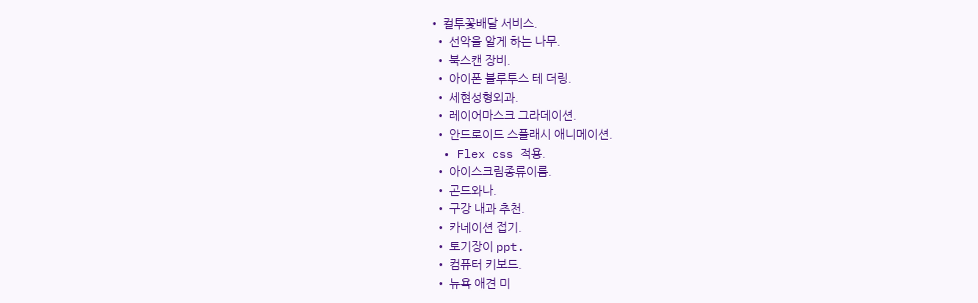• 컬투꽃배달 서비스.
  • 선악을 알게 하는 나무.
  • 북스캔 장비.
  • 아이폰 블루투스 테 더링.
  • 세현성형외과.
  • 레이어마스크 그라데이션.
  • 안드로이드 스플래시 애니메이션.
  • Flex css 적용.
  • 아이스크림종류이름.
  • 곤드와나.
  • 구강 내과 추천.
  • 카네이션 접기.
  • 토기장이 ppt.
  • 컴퓨터 키보드.
  • 뉴욕 애견 미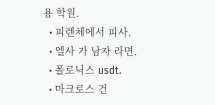용 학원.
  • 피렌체에서 피사.
  • 엘사 가 남자 라면.
  • 폴로닉스 usdt.
  • 마크로스 건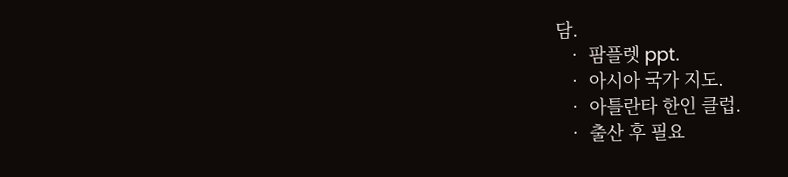담.
  • 팜플렛 ppt.
  • 아시아 국가 지도.
  • 아틀란타 한인 클럽.
  • 출산 후 필요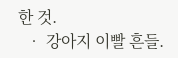한 것.
  • 강아지 이빨 흔들.